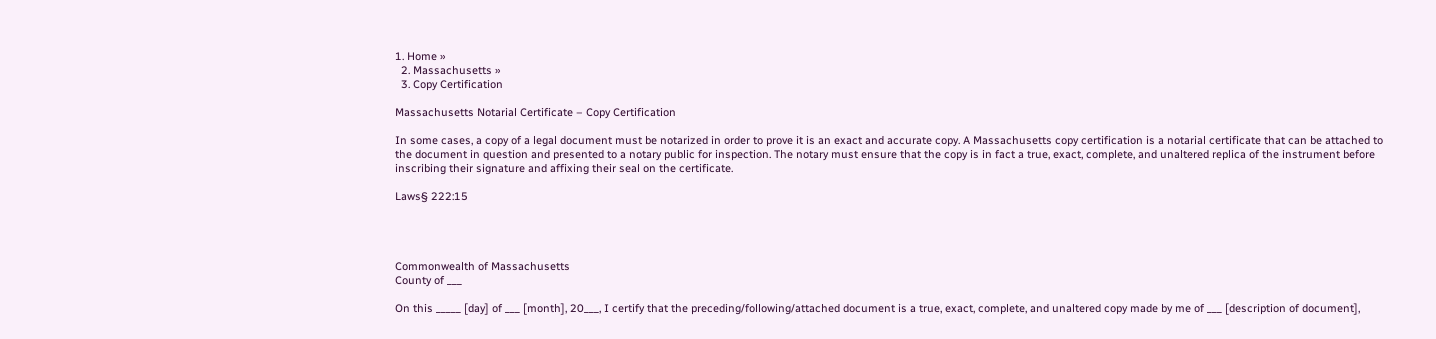1. Home »
  2. Massachusetts »
  3. Copy Certification

Massachusetts Notarial Certificate – Copy Certification

In some cases, a copy of a legal document must be notarized in order to prove it is an exact and accurate copy. A Massachusetts copy certification is a notarial certificate that can be attached to the document in question and presented to a notary public for inspection. The notary must ensure that the copy is in fact a true, exact, complete, and unaltered replica of the instrument before inscribing their signature and affixing their seal on the certificate.

Laws§ 222:15




Commonwealth of Massachusetts
County of ___

On this _____ [day] of ___ [month], 20___, I certify that the preceding/following/attached document is a true, exact, complete, and unaltered copy made by me of ___ [description of document],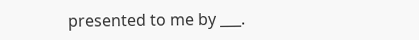presented to me by ___.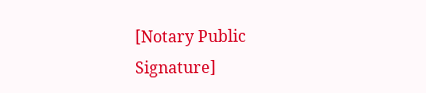[Notary Public Signature]